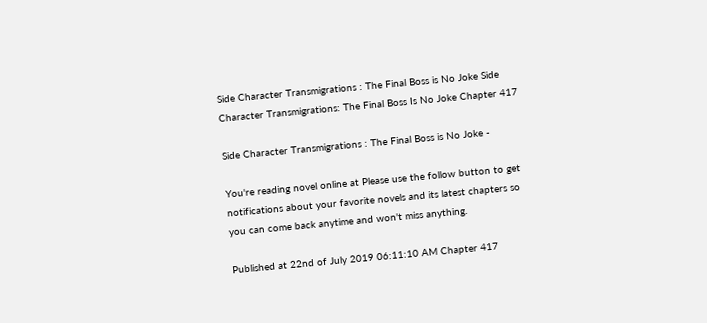Side Character Transmigrations : The Final Boss is No Joke Side Character Transmigrations: The Final Boss Is No Joke Chapter 417

Side Character Transmigrations : The Final Boss is No Joke -

You're reading novel online at Please use the follow button to get notifications about your favorite novels and its latest chapters so you can come back anytime and won't miss anything.

Published at 22nd of July 2019 06:11:10 AM Chapter 417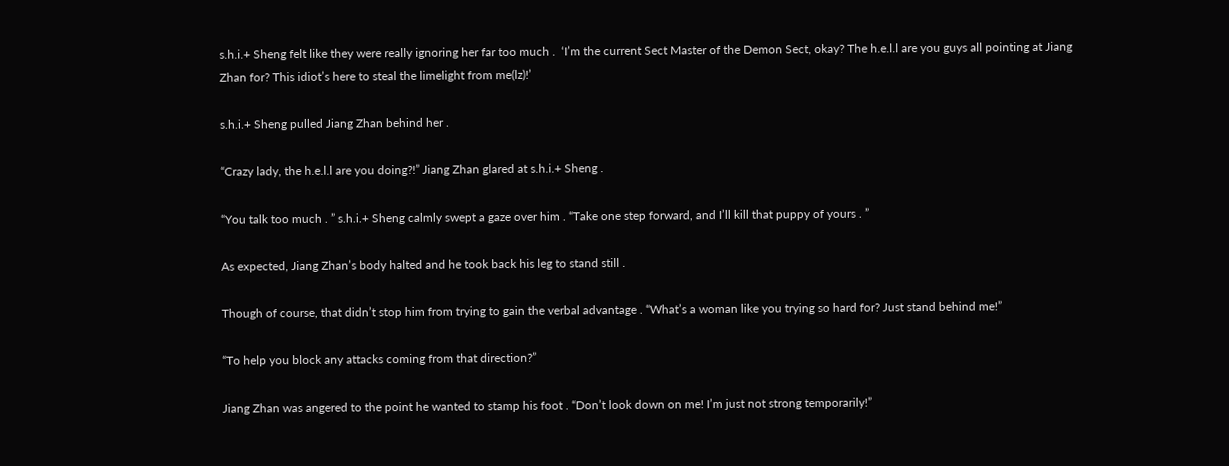s.h.i.+ Sheng felt like they were really ignoring her far too much .  ‘I’m the current Sect Master of the Demon Sect, okay? The h.e.l.l are you guys all pointing at Jiang Zhan for? This idiot’s here to steal the limelight from me(lz)!’

s.h.i.+ Sheng pulled Jiang Zhan behind her .

“Crazy lady, the h.e.l.l are you doing?!” Jiang Zhan glared at s.h.i.+ Sheng .

“You talk too much . ” s.h.i.+ Sheng calmly swept a gaze over him . “Take one step forward, and I’ll kill that puppy of yours . ”

As expected, Jiang Zhan’s body halted and he took back his leg to stand still .

Though of course, that didn’t stop him from trying to gain the verbal advantage . “What’s a woman like you trying so hard for? Just stand behind me!”

“To help you block any attacks coming from that direction?”

Jiang Zhan was angered to the point he wanted to stamp his foot . “Don’t look down on me! I’m just not strong temporarily!”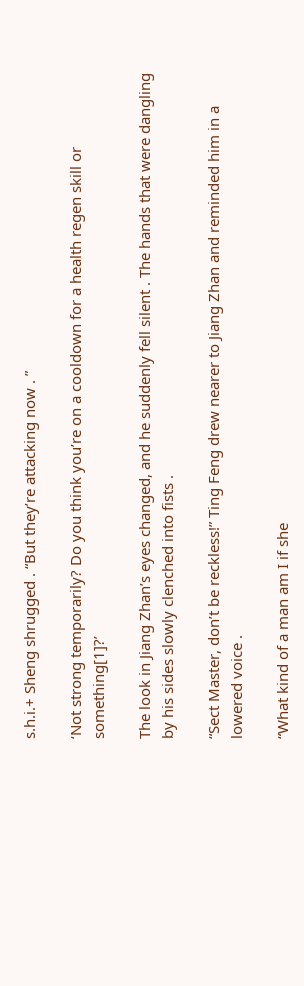s.h.i.+ Sheng shrugged . “But they’re attacking now . ”

‘Not strong temporarily? Do you think you’re on a cooldown for a health regen skill or something[1]?’

The look in Jiang Zhan’s eyes changed, and he suddenly fell silent . The hands that were dangling by his sides slowly clenched into fists .

“Sect Master, don’t be reckless!” Ting Feng drew nearer to Jiang Zhan and reminded him in a lowered voice .

“What kind of a man am I if she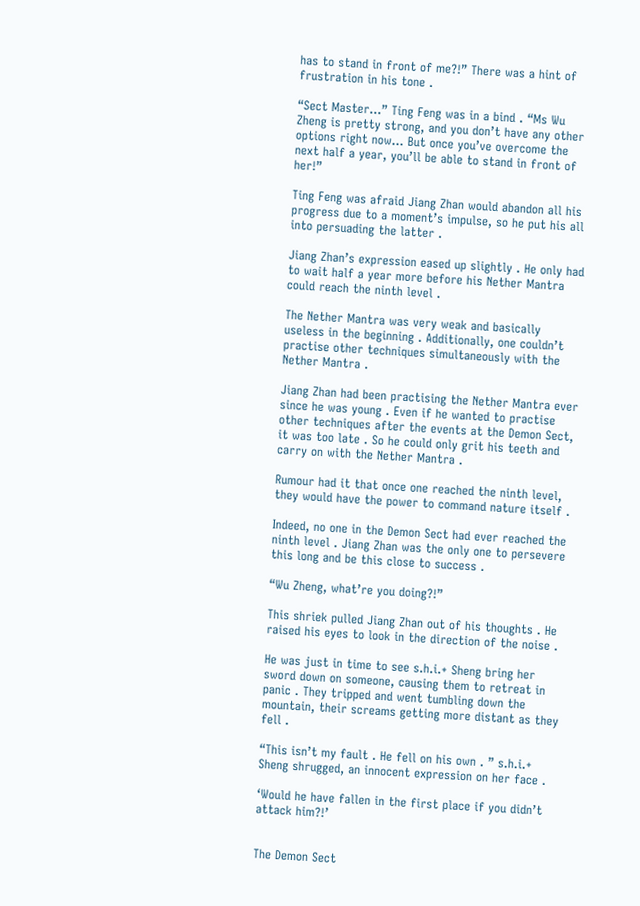has to stand in front of me?!” There was a hint of frustration in his tone .

“Sect Master…” Ting Feng was in a bind . “Ms Wu Zheng is pretty strong, and you don’t have any other options right now… But once you’ve overcome the next half a year, you’ll be able to stand in front of her!”

Ting Feng was afraid Jiang Zhan would abandon all his progress due to a moment’s impulse, so he put his all into persuading the latter .

Jiang Zhan’s expression eased up slightly . He only had to wait half a year more before his Nether Mantra could reach the ninth level .

The Nether Mantra was very weak and basically useless in the beginning . Additionally, one couldn’t practise other techniques simultaneously with the Nether Mantra .

Jiang Zhan had been practising the Nether Mantra ever since he was young . Even if he wanted to practise other techniques after the events at the Demon Sect, it was too late . So he could only grit his teeth and carry on with the Nether Mantra .

Rumour had it that once one reached the ninth level, they would have the power to command nature itself .

Indeed, no one in the Demon Sect had ever reached the ninth level . Jiang Zhan was the only one to persevere this long and be this close to success .

“Wu Zheng, what’re you doing?!”

This shriek pulled Jiang Zhan out of his thoughts . He raised his eyes to look in the direction of the noise .

He was just in time to see s.h.i.+ Sheng bring her sword down on someone, causing them to retreat in panic . They tripped and went tumbling down the mountain, their screams getting more distant as they fell .

“This isn’t my fault . He fell on his own . ” s.h.i.+ Sheng shrugged, an innocent expression on her face .

‘Would he have fallen in the first place if you didn’t attack him?!’


The Demon Sect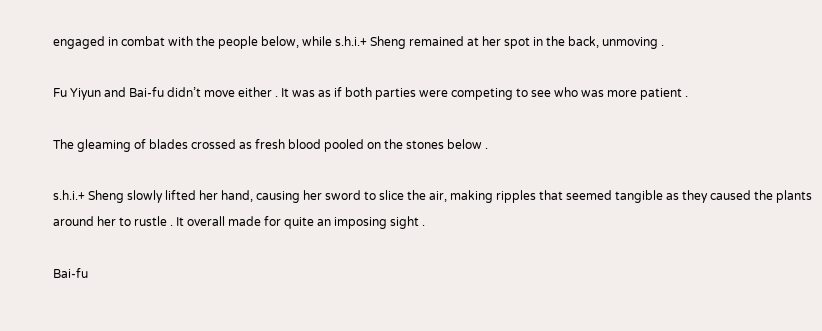engaged in combat with the people below, while s.h.i.+ Sheng remained at her spot in the back, unmoving .

Fu Yiyun and Bai-fu didn’t move either . It was as if both parties were competing to see who was more patient .

The gleaming of blades crossed as fresh blood pooled on the stones below .

s.h.i.+ Sheng slowly lifted her hand, causing her sword to slice the air, making ripples that seemed tangible as they caused the plants around her to rustle . It overall made for quite an imposing sight .

Bai-fu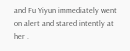and Fu Yiyun immediately went on alert and stared intently at her .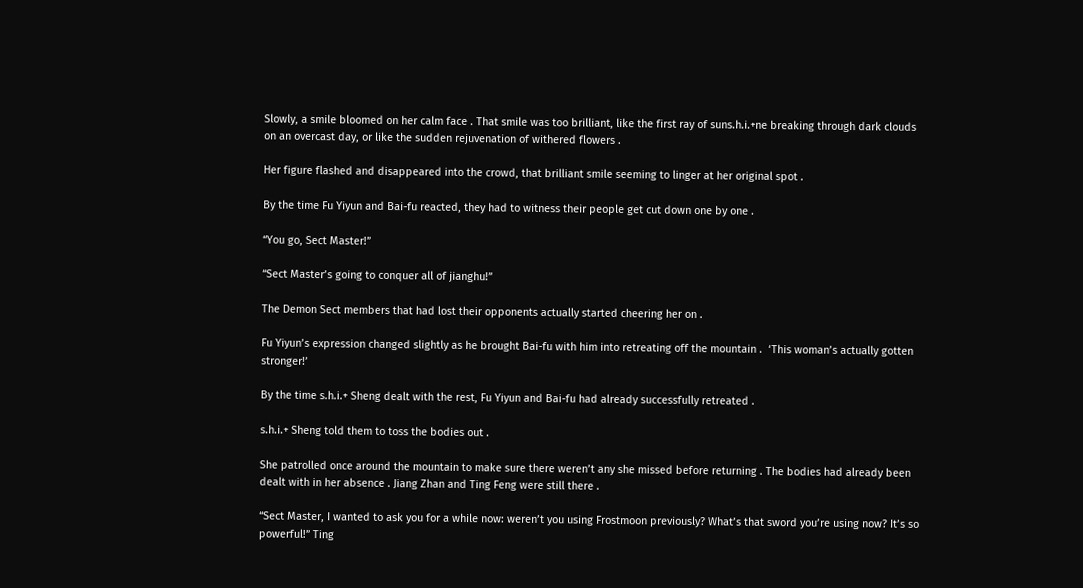Slowly, a smile bloomed on her calm face . That smile was too brilliant, like the first ray of suns.h.i.+ne breaking through dark clouds on an overcast day, or like the sudden rejuvenation of withered flowers .

Her figure flashed and disappeared into the crowd, that brilliant smile seeming to linger at her original spot .

By the time Fu Yiyun and Bai-fu reacted, they had to witness their people get cut down one by one .

“You go, Sect Master!”

“Sect Master’s going to conquer all of jianghu!”

The Demon Sect members that had lost their opponents actually started cheering her on .

Fu Yiyun’s expression changed slightly as he brought Bai-fu with him into retreating off the mountain .  ‘This woman’s actually gotten stronger!’

By the time s.h.i.+ Sheng dealt with the rest, Fu Yiyun and Bai-fu had already successfully retreated .

s.h.i.+ Sheng told them to toss the bodies out .

She patrolled once around the mountain to make sure there weren’t any she missed before returning . The bodies had already been dealt with in her absence . Jiang Zhan and Ting Feng were still there .

“Sect Master, I wanted to ask you for a while now: weren’t you using Frostmoon previously? What’s that sword you’re using now? It’s so powerful!” Ting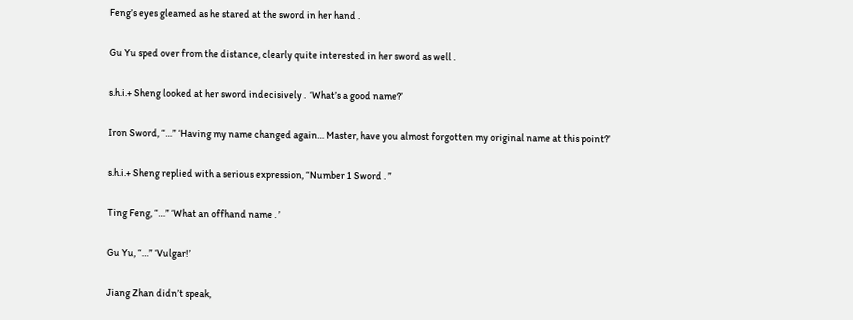Feng’s eyes gleamed as he stared at the sword in her hand .

Gu Yu sped over from the distance, clearly quite interested in her sword as well .

s.h.i.+ Sheng looked at her sword indecisively .  ‘What’s a good name?’

Iron Sword, “…” ‘Having my name changed again… Master, have you almost forgotten my original name at this point?’

s.h.i.+ Sheng replied with a serious expression, “Number 1 Sword . ”

Ting Feng, “…” ‘What an offhand name . ’

Gu Yu, “…” ‘Vulgar!’

Jiang Zhan didn’t speak,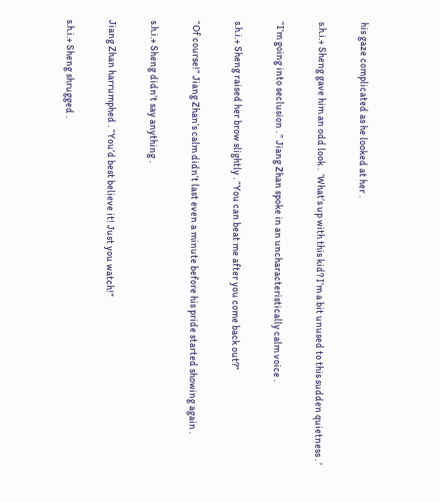his gaze complicated as he looked at her .

s.h.i.+ Sheng gave him an odd look .  ‘What’s up with this kid? I’m a bit unused to this sudden quietness . ’

“I’m going into seclusion . ” Jiang Zhan spoke in an uncharacteristically calm voice .

s.h.i.+ Sheng raised her brow slightly . “You can beat me after you come back out?”

“Of course!” Jiang Zhan’s calm didn’t last even a minute before his pride started showing again .

s.h.i.+ Sheng didn’t say anything .

Jiang Zhan harrumphed . “You’d best believe it! Just you watch!”

s.h.i.+ Sheng shrugged .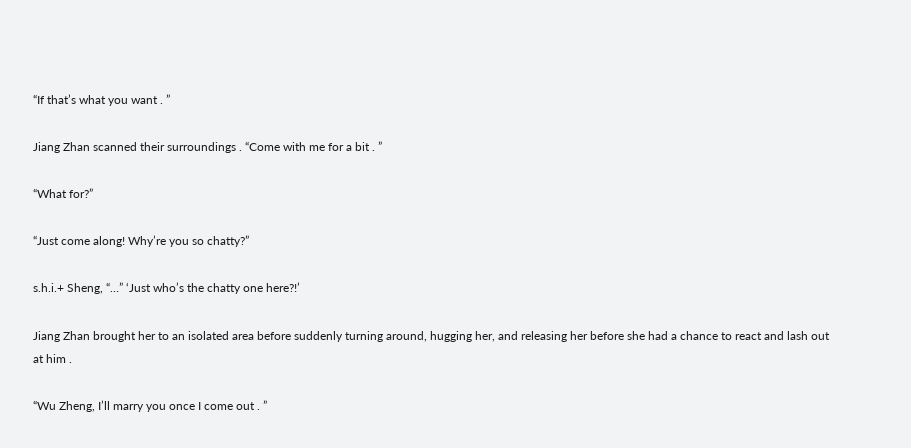“If that’s what you want . ”

Jiang Zhan scanned their surroundings . “Come with me for a bit . ”

“What for?”

“Just come along! Why’re you so chatty?”

s.h.i.+ Sheng, “…” ‘Just who’s the chatty one here?!’

Jiang Zhan brought her to an isolated area before suddenly turning around, hugging her, and releasing her before she had a chance to react and lash out at him .

“Wu Zheng, I’ll marry you once I come out . ”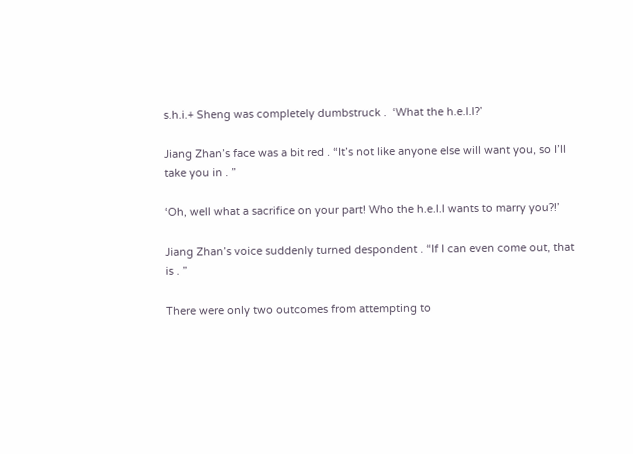s.h.i.+ Sheng was completely dumbstruck .  ‘What the h.e.l.l?’

Jiang Zhan’s face was a bit red . “It’s not like anyone else will want you, so I’ll take you in . ”

‘Oh, well what a sacrifice on your part! Who the h.e.l.l wants to marry you?!’

Jiang Zhan’s voice suddenly turned despondent . “If I can even come out, that is . ”

There were only two outcomes from attempting to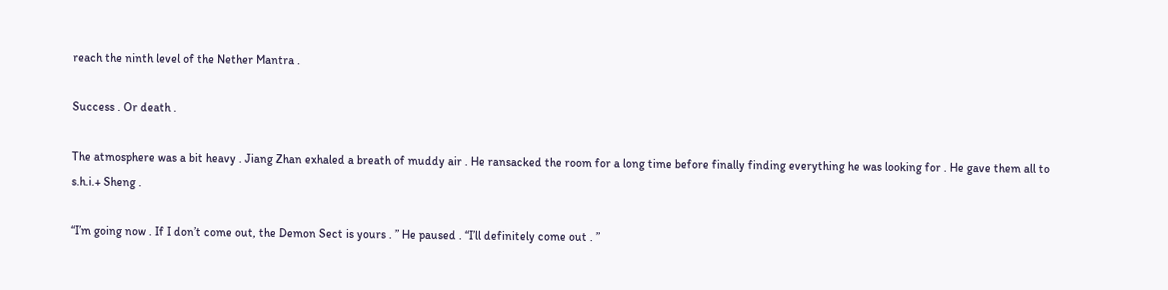reach the ninth level of the Nether Mantra .

Success . Or death .

The atmosphere was a bit heavy . Jiang Zhan exhaled a breath of muddy air . He ransacked the room for a long time before finally finding everything he was looking for . He gave them all to s.h.i.+ Sheng .

“I’m going now . If I don’t come out, the Demon Sect is yours . ” He paused . “I’ll definitely come out . ”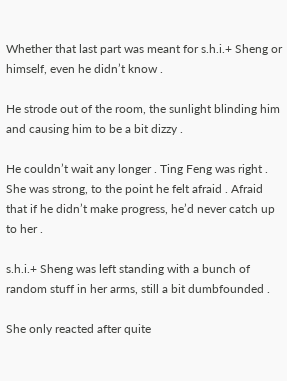Whether that last part was meant for s.h.i.+ Sheng or himself, even he didn’t know .

He strode out of the room, the sunlight blinding him and causing him to be a bit dizzy .

He couldn’t wait any longer . Ting Feng was right . She was strong, to the point he felt afraid . Afraid that if he didn’t make progress, he’d never catch up to her .

s.h.i.+ Sheng was left standing with a bunch of random stuff in her arms, still a bit dumbfounded .

She only reacted after quite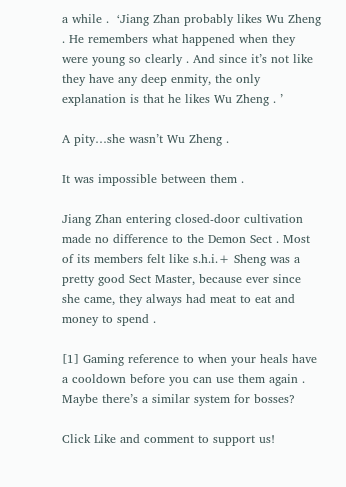a while .  ‘Jiang Zhan probably likes Wu Zheng . He remembers what happened when they were young so clearly . And since it’s not like they have any deep enmity, the only explanation is that he likes Wu Zheng . ’

A pity…she wasn’t Wu Zheng .

It was impossible between them .

Jiang Zhan entering closed-door cultivation made no difference to the Demon Sect . Most of its members felt like s.h.i.+ Sheng was a pretty good Sect Master, because ever since she came, they always had meat to eat and money to spend .

[1] Gaming reference to when your heals have a cooldown before you can use them again . Maybe there’s a similar system for bosses?

Click Like and comment to support us!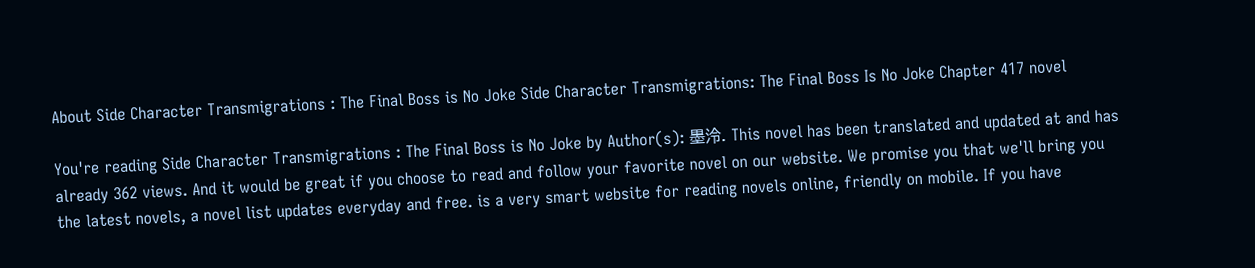About Side Character Transmigrations : The Final Boss is No Joke Side Character Transmigrations: The Final Boss Is No Joke Chapter 417 novel

You're reading Side Character Transmigrations : The Final Boss is No Joke by Author(s): 墨泠. This novel has been translated and updated at and has already 362 views. And it would be great if you choose to read and follow your favorite novel on our website. We promise you that we'll bring you the latest novels, a novel list updates everyday and free. is a very smart website for reading novels online, friendly on mobile. If you have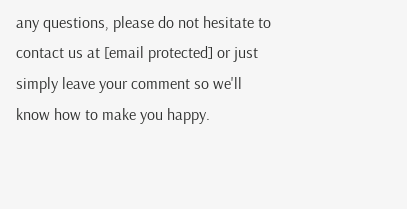any questions, please do not hesitate to contact us at [email protected] or just simply leave your comment so we'll know how to make you happy.